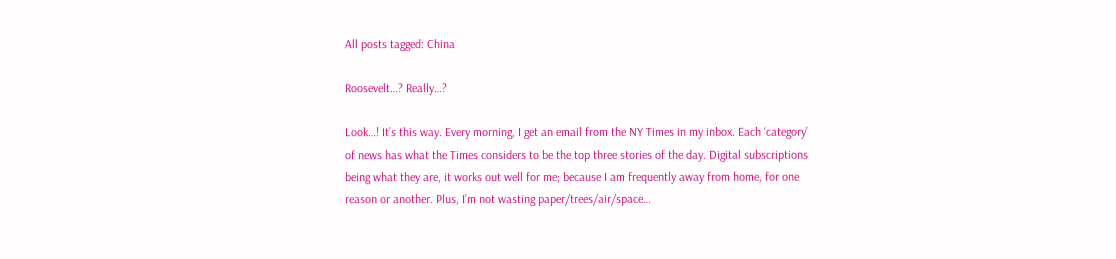All posts tagged: China

Roosevelt…? Really…?

Look…! It’s this way. Every morning, I get an email from the NY Times in my inbox. Each ‘category’ of news has what the Times considers to be the top three stories of the day. Digital subscriptions being what they are, it works out well for me; because I am frequently away from home, for one reason or another. Plus, I’m not wasting paper/trees/air/space…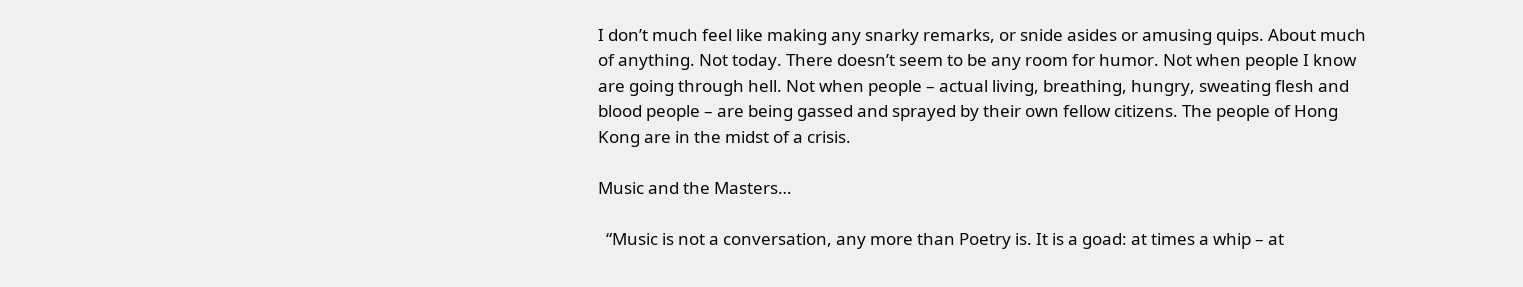I don’t much feel like making any snarky remarks, or snide asides or amusing quips. About much of anything. Not today. There doesn’t seem to be any room for humor. Not when people I know are going through hell. Not when people – actual living, breathing, hungry, sweating flesh and blood people – are being gassed and sprayed by their own fellow citizens. The people of Hong Kong are in the midst of a crisis.

Music and the Masters…

  “Music is not a conversation, any more than Poetry is. It is a goad: at times a whip – at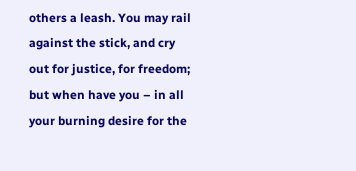others a leash. You may rail against the stick, and cry out for justice, for freedom; but when have you – in all your burning desire for the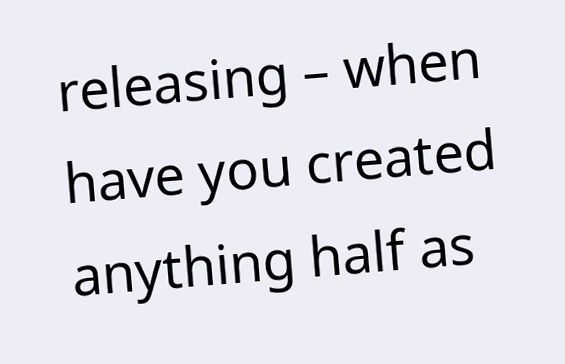releasing – when have you created anything half as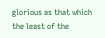glorious as that which the least of the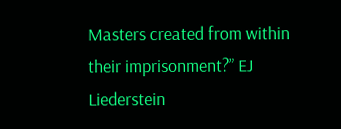Masters created from within their imprisonment?” EJ Liederstein